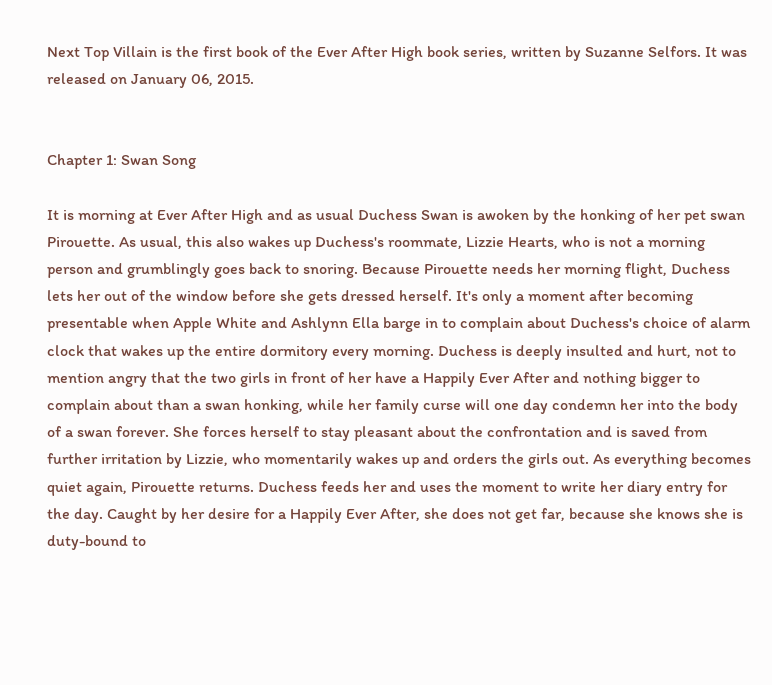Next Top Villain is the first book of the Ever After High book series, written by Suzanne Selfors. It was released on January 06, 2015.


Chapter 1: Swan Song

It is morning at Ever After High and as usual Duchess Swan is awoken by the honking of her pet swan Pirouette. As usual, this also wakes up Duchess's roommate, Lizzie Hearts, who is not a morning person and grumblingly goes back to snoring. Because Pirouette needs her morning flight, Duchess lets her out of the window before she gets dressed herself. It's only a moment after becoming presentable when Apple White and Ashlynn Ella barge in to complain about Duchess's choice of alarm clock that wakes up the entire dormitory every morning. Duchess is deeply insulted and hurt, not to mention angry that the two girls in front of her have a Happily Ever After and nothing bigger to complain about than a swan honking, while her family curse will one day condemn her into the body of a swan forever. She forces herself to stay pleasant about the confrontation and is saved from further irritation by Lizzie, who momentarily wakes up and orders the girls out. As everything becomes quiet again, Pirouette returns. Duchess feeds her and uses the moment to write her diary entry for the day. Caught by her desire for a Happily Ever After, she does not get far, because she knows she is duty-bound to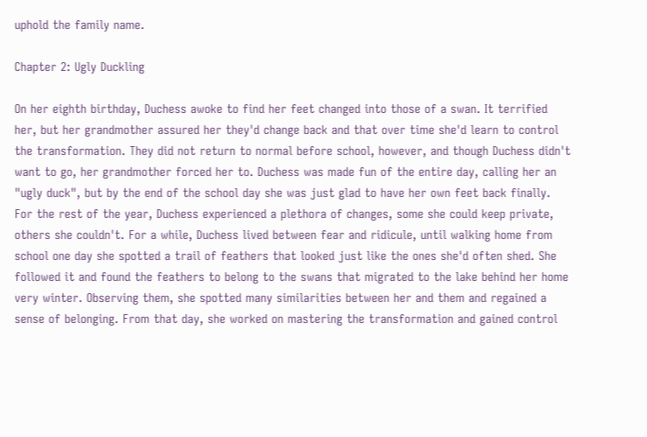uphold the family name.

Chapter 2: Ugly Duckling

On her eighth birthday, Duchess awoke to find her feet changed into those of a swan. It terrified her, but her grandmother assured her they'd change back and that over time she'd learn to control the transformation. They did not return to normal before school, however, and though Duchess didn't want to go, her grandmother forced her to. Duchess was made fun of the entire day, calling her an "ugly duck", but by the end of the school day she was just glad to have her own feet back finally. For the rest of the year, Duchess experienced a plethora of changes, some she could keep private, others she couldn't. For a while, Duchess lived between fear and ridicule, until walking home from school one day she spotted a trail of feathers that looked just like the ones she'd often shed. She followed it and found the feathers to belong to the swans that migrated to the lake behind her home very winter. Observing them, she spotted many similarities between her and them and regained a sense of belonging. From that day, she worked on mastering the transformation and gained control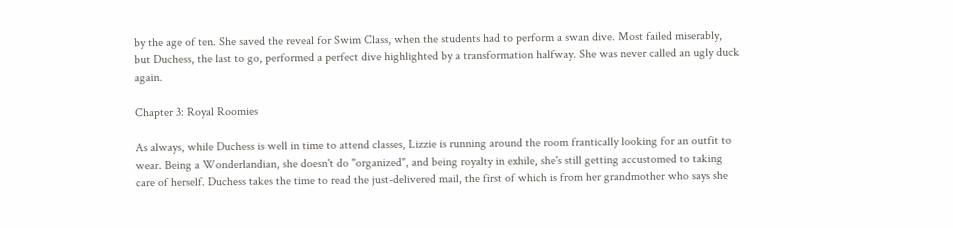by the age of ten. She saved the reveal for Swim Class, when the students had to perform a swan dive. Most failed miserably, but Duchess, the last to go, performed a perfect dive highlighted by a transformation halfway. She was never called an ugly duck again.

Chapter 3: Royal Roomies

As always, while Duchess is well in time to attend classes, Lizzie is running around the room frantically looking for an outfit to wear. Being a Wonderlandian, she doesn't do "organized", and being royalty in exhile, she's still getting accustomed to taking care of herself. Duchess takes the time to read the just-delivered mail, the first of which is from her grandmother who says she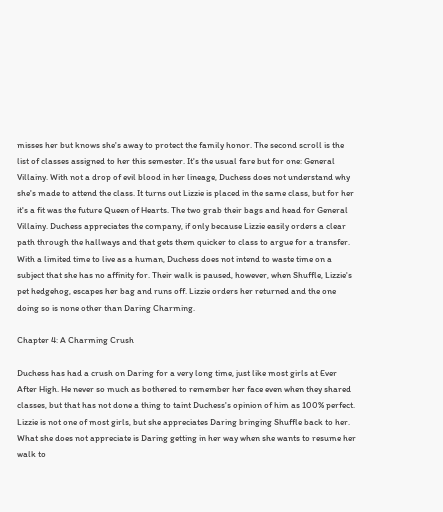misses her but knows she's away to protect the family honor. The second scroll is the list of classes assigned to her this semester. It's the usual fare but for one: General Villainy. With not a drop of evil blood in her lineage, Duchess does not understand why she's made to attend the class. It turns out Lizzie is placed in the same class, but for her it's a fit was the future Queen of Hearts. The two grab their bags and head for General Villainy. Duchess appreciates the company, if only because Lizzie easily orders a clear path through the hallways and that gets them quicker to class to argue for a transfer. With a limited time to live as a human, Duchess does not intend to waste time on a subject that she has no affinity for. Their walk is paused, however, when Shuffle, Lizzie's pet hedgehog, escapes her bag and runs off. Lizzie orders her returned and the one doing so is none other than Daring Charming.

Chapter 4: A Charming Crush

Duchess has had a crush on Daring for a very long time, just like most girls at Ever After High. He never so much as bothered to remember her face even when they shared classes, but that has not done a thing to taint Duchess's opinion of him as 100% perfect. Lizzie is not one of most girls, but she appreciates Daring bringing Shuffle back to her. What she does not appreciate is Daring getting in her way when she wants to resume her walk to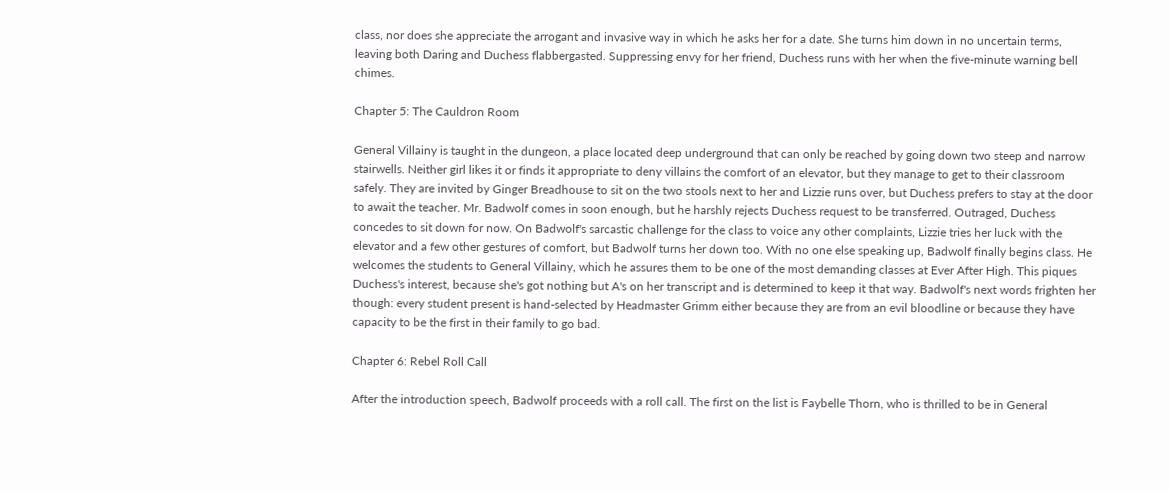class, nor does she appreciate the arrogant and invasive way in which he asks her for a date. She turns him down in no uncertain terms, leaving both Daring and Duchess flabbergasted. Suppressing envy for her friend, Duchess runs with her when the five-minute warning bell chimes.

Chapter 5: The Cauldron Room

General Villainy is taught in the dungeon, a place located deep underground that can only be reached by going down two steep and narrow stairwells. Neither girl likes it or finds it appropriate to deny villains the comfort of an elevator, but they manage to get to their classroom safely. They are invited by Ginger Breadhouse to sit on the two stools next to her and Lizzie runs over, but Duchess prefers to stay at the door to await the teacher. Mr. Badwolf comes in soon enough, but he harshly rejects Duchess request to be transferred. Outraged, Duchess concedes to sit down for now. On Badwolf's sarcastic challenge for the class to voice any other complaints, Lizzie tries her luck with the elevator and a few other gestures of comfort, but Badwolf turns her down too. With no one else speaking up, Badwolf finally begins class. He welcomes the students to General Villainy, which he assures them to be one of the most demanding classes at Ever After High. This piques Duchess's interest, because she's got nothing but A's on her transcript and is determined to keep it that way. Badwolf's next words frighten her though: every student present is hand-selected by Headmaster Grimm either because they are from an evil bloodline or because they have capacity to be the first in their family to go bad.

Chapter 6: Rebel Roll Call

After the introduction speech, Badwolf proceeds with a roll call. The first on the list is Faybelle Thorn, who is thrilled to be in General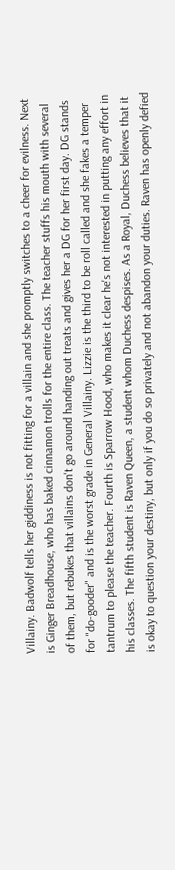Villainy. Badwolf tells her giddiness is not fitting for a villain and she promptly switches to a cheer for evilness. Next is Ginger Breadhouse, who has baked cinnamon trolls for the entire class. The teacher stuffs his mouth with several of them, but rebukes that villains don't go around handing out treats and gives her a DG for her first day. DG stands for "do-gooder" and is the worst grade in General Villainy. Lizzie is the third to be roll called and she fakes a temper tantrum to please the teacher. Fourth is Sparrow Hood, who makes it clear he's not interested in putting any effort in his classes. The fifth student is Raven Queen, a student whom Duchess despises. As a Royal, Duchess believes that it is okay to question your destiny, but only if you do so privately and not abandon your duties. Raven has openly defied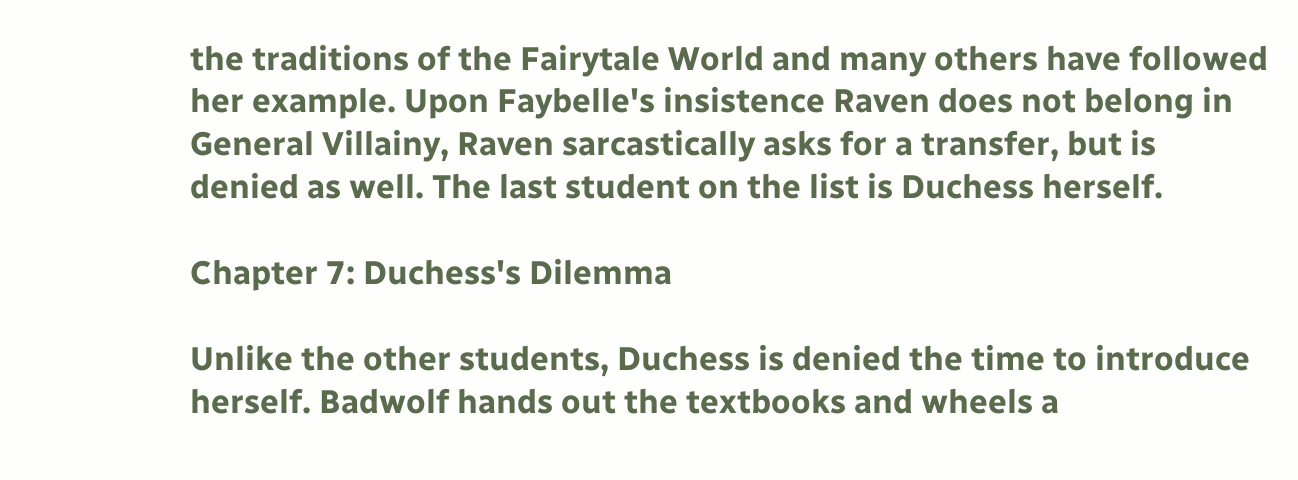the traditions of the Fairytale World and many others have followed her example. Upon Faybelle's insistence Raven does not belong in General Villainy, Raven sarcastically asks for a transfer, but is denied as well. The last student on the list is Duchess herself.

Chapter 7: Duchess's Dilemma

Unlike the other students, Duchess is denied the time to introduce herself. Badwolf hands out the textbooks and wheels a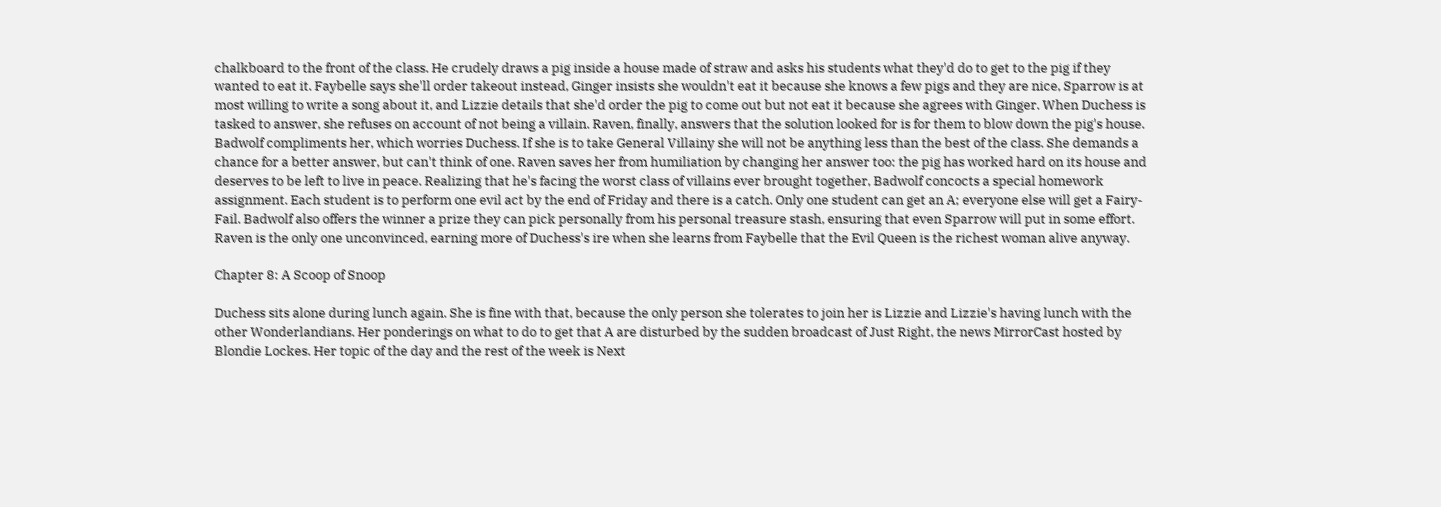chalkboard to the front of the class. He crudely draws a pig inside a house made of straw and asks his students what they'd do to get to the pig if they wanted to eat it. Faybelle says she'll order takeout instead, Ginger insists she wouldn't eat it because she knows a few pigs and they are nice, Sparrow is at most willing to write a song about it, and Lizzie details that she'd order the pig to come out but not eat it because she agrees with Ginger. When Duchess is tasked to answer, she refuses on account of not being a villain. Raven, finally, answers that the solution looked for is for them to blow down the pig's house. Badwolf compliments her, which worries Duchess. If she is to take General Villainy she will not be anything less than the best of the class. She demands a chance for a better answer, but can't think of one. Raven saves her from humiliation by changing her answer too: the pig has worked hard on its house and deserves to be left to live in peace. Realizing that he's facing the worst class of villains ever brought together, Badwolf concocts a special homework assignment. Each student is to perform one evil act by the end of Friday and there is a catch. Only one student can get an A; everyone else will get a Fairy-Fail. Badwolf also offers the winner a prize they can pick personally from his personal treasure stash, ensuring that even Sparrow will put in some effort. Raven is the only one unconvinced, earning more of Duchess's ire when she learns from Faybelle that the Evil Queen is the richest woman alive anyway.

Chapter 8: A Scoop of Snoop

Duchess sits alone during lunch again. She is fine with that, because the only person she tolerates to join her is Lizzie and Lizzie's having lunch with the other Wonderlandians. Her ponderings on what to do to get that A are disturbed by the sudden broadcast of Just Right, the news MirrorCast hosted by Blondie Lockes. Her topic of the day and the rest of the week is Next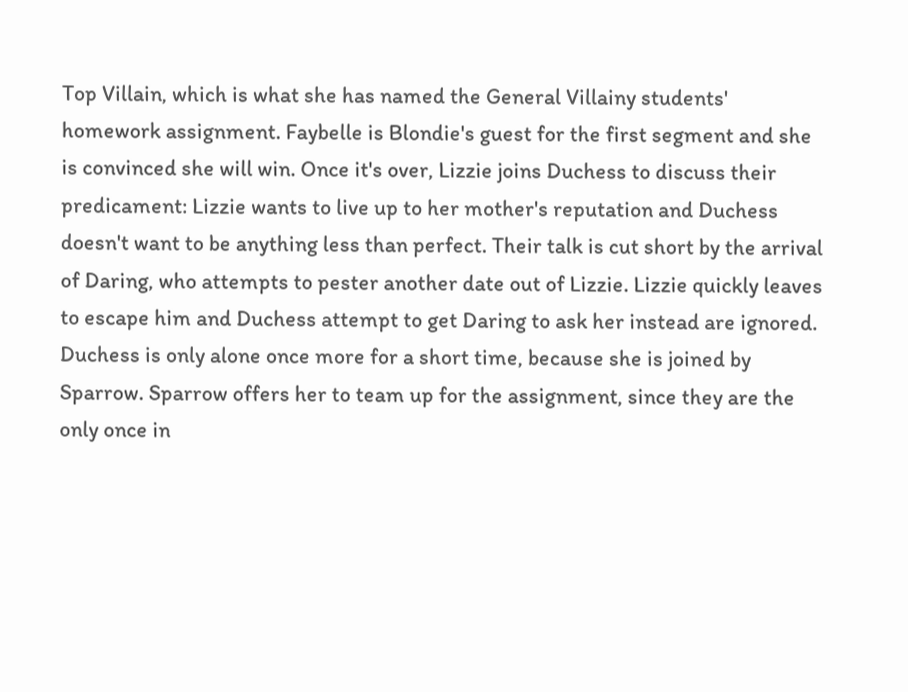Top Villain, which is what she has named the General Villainy students' homework assignment. Faybelle is Blondie's guest for the first segment and she is convinced she will win. Once it's over, Lizzie joins Duchess to discuss their predicament: Lizzie wants to live up to her mother's reputation and Duchess doesn't want to be anything less than perfect. Their talk is cut short by the arrival of Daring, who attempts to pester another date out of Lizzie. Lizzie quickly leaves to escape him and Duchess attempt to get Daring to ask her instead are ignored. Duchess is only alone once more for a short time, because she is joined by Sparrow. Sparrow offers her to team up for the assignment, since they are the only once in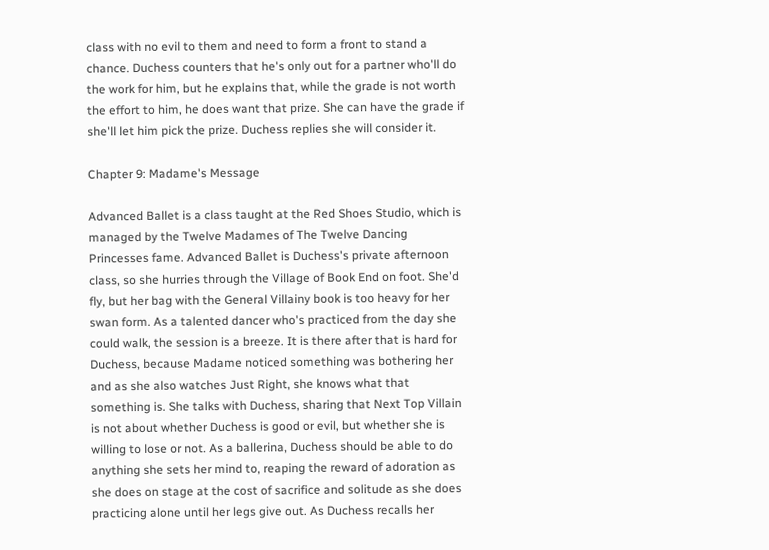class with no evil to them and need to form a front to stand a chance. Duchess counters that he's only out for a partner who'll do the work for him, but he explains that, while the grade is not worth the effort to him, he does want that prize. She can have the grade if she'll let him pick the prize. Duchess replies she will consider it.

Chapter 9: Madame's Message

Advanced Ballet is a class taught at the Red Shoes Studio, which is managed by the Twelve Madames of The Twelve Dancing Princesses fame. Advanced Ballet is Duchess's private afternoon class, so she hurries through the Village of Book End on foot. She'd fly, but her bag with the General Villainy book is too heavy for her swan form. As a talented dancer who's practiced from the day she could walk, the session is a breeze. It is there after that is hard for Duchess, because Madame noticed something was bothering her and as she also watches Just Right, she knows what that something is. She talks with Duchess, sharing that Next Top Villain is not about whether Duchess is good or evil, but whether she is willing to lose or not. As a ballerina, Duchess should be able to do anything she sets her mind to, reaping the reward of adoration as she does on stage at the cost of sacrifice and solitude as she does practicing alone until her legs give out. As Duchess recalls her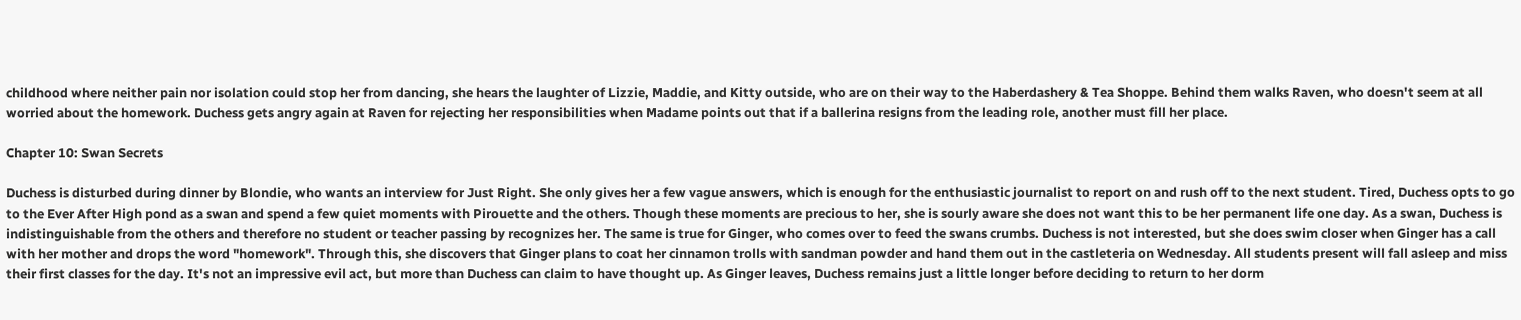childhood where neither pain nor isolation could stop her from dancing, she hears the laughter of Lizzie, Maddie, and Kitty outside, who are on their way to the Haberdashery & Tea Shoppe. Behind them walks Raven, who doesn't seem at all worried about the homework. Duchess gets angry again at Raven for rejecting her responsibilities when Madame points out that if a ballerina resigns from the leading role, another must fill her place.

Chapter 10: Swan Secrets

Duchess is disturbed during dinner by Blondie, who wants an interview for Just Right. She only gives her a few vague answers, which is enough for the enthusiastic journalist to report on and rush off to the next student. Tired, Duchess opts to go to the Ever After High pond as a swan and spend a few quiet moments with Pirouette and the others. Though these moments are precious to her, she is sourly aware she does not want this to be her permanent life one day. As a swan, Duchess is indistinguishable from the others and therefore no student or teacher passing by recognizes her. The same is true for Ginger, who comes over to feed the swans crumbs. Duchess is not interested, but she does swim closer when Ginger has a call with her mother and drops the word "homework". Through this, she discovers that Ginger plans to coat her cinnamon trolls with sandman powder and hand them out in the castleteria on Wednesday. All students present will fall asleep and miss their first classes for the day. It's not an impressive evil act, but more than Duchess can claim to have thought up. As Ginger leaves, Duchess remains just a little longer before deciding to return to her dorm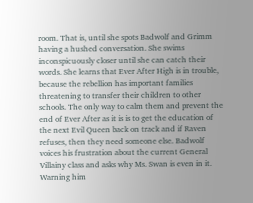room. That is, until she spots Badwolf and Grimm having a hushed conversation. She swims inconspicuously closer until she can catch their words. She learns that Ever After High is in trouble, because the rebellion has important families threatening to transfer their children to other schools. The only way to calm them and prevent the end of Ever After as it is is to get the education of the next Evil Queen back on track and if Raven refuses, then they need someone else. Badwolf voices his frustration about the current General Villainy class and asks why Ms. Swan is even in it. Warning him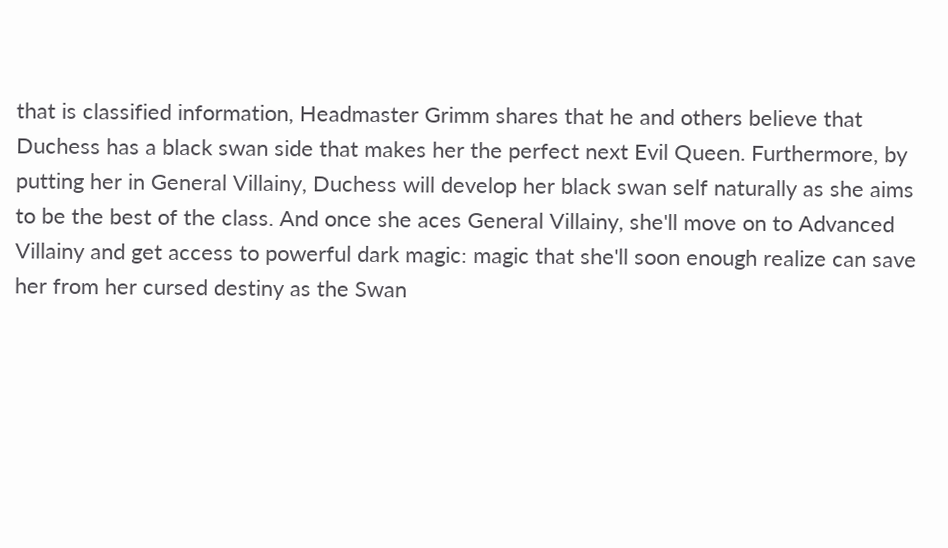that is classified information, Headmaster Grimm shares that he and others believe that Duchess has a black swan side that makes her the perfect next Evil Queen. Furthermore, by putting her in General Villainy, Duchess will develop her black swan self naturally as she aims to be the best of the class. And once she aces General Villainy, she'll move on to Advanced Villainy and get access to powerful dark magic: magic that she'll soon enough realize can save her from her cursed destiny as the Swan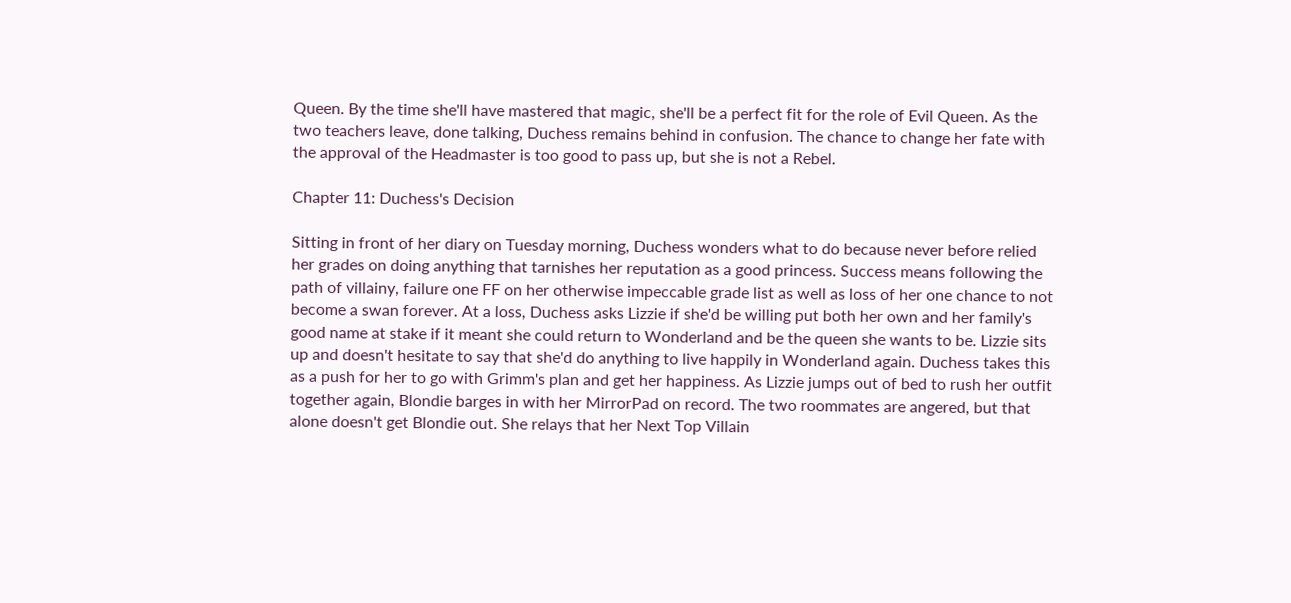Queen. By the time she'll have mastered that magic, she'll be a perfect fit for the role of Evil Queen. As the two teachers leave, done talking, Duchess remains behind in confusion. The chance to change her fate with the approval of the Headmaster is too good to pass up, but she is not a Rebel.

Chapter 11: Duchess's Decision

Sitting in front of her diary on Tuesday morning, Duchess wonders what to do because never before relied her grades on doing anything that tarnishes her reputation as a good princess. Success means following the path of villainy, failure one FF on her otherwise impeccable grade list as well as loss of her one chance to not become a swan forever. At a loss, Duchess asks Lizzie if she'd be willing put both her own and her family's good name at stake if it meant she could return to Wonderland and be the queen she wants to be. Lizzie sits up and doesn't hesitate to say that she'd do anything to live happily in Wonderland again. Duchess takes this as a push for her to go with Grimm's plan and get her happiness. As Lizzie jumps out of bed to rush her outfit together again, Blondie barges in with her MirrorPad on record. The two roommates are angered, but that alone doesn't get Blondie out. She relays that her Next Top Villain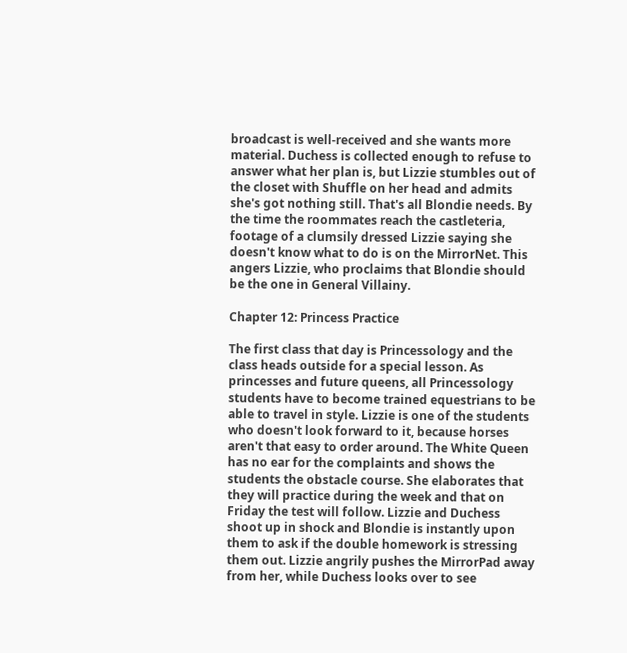broadcast is well-received and she wants more material. Duchess is collected enough to refuse to answer what her plan is, but Lizzie stumbles out of the closet with Shuffle on her head and admits she's got nothing still. That's all Blondie needs. By the time the roommates reach the castleteria, footage of a clumsily dressed Lizzie saying she doesn't know what to do is on the MirrorNet. This angers Lizzie, who proclaims that Blondie should be the one in General Villainy.

Chapter 12: Princess Practice

The first class that day is Princessology and the class heads outside for a special lesson. As princesses and future queens, all Princessology students have to become trained equestrians to be able to travel in style. Lizzie is one of the students who doesn't look forward to it, because horses aren't that easy to order around. The White Queen has no ear for the complaints and shows the students the obstacle course. She elaborates that they will practice during the week and that on Friday the test will follow. Lizzie and Duchess shoot up in shock and Blondie is instantly upon them to ask if the double homework is stressing them out. Lizzie angrily pushes the MirrorPad away from her, while Duchess looks over to see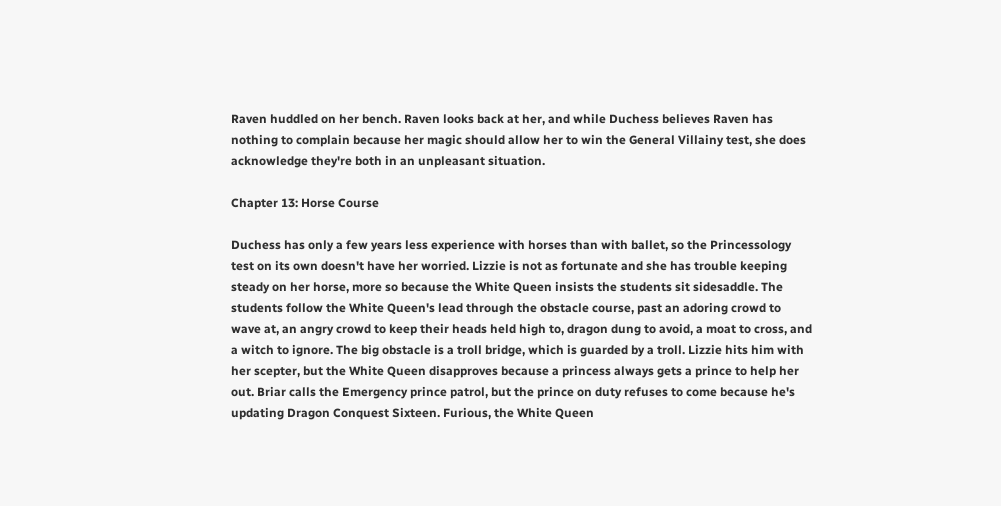Raven huddled on her bench. Raven looks back at her, and while Duchess believes Raven has nothing to complain because her magic should allow her to win the General Villainy test, she does acknowledge they're both in an unpleasant situation.

Chapter 13: Horse Course

Duchess has only a few years less experience with horses than with ballet, so the Princessology test on its own doesn't have her worried. Lizzie is not as fortunate and she has trouble keeping steady on her horse, more so because the White Queen insists the students sit sidesaddle. The students follow the White Queen's lead through the obstacle course, past an adoring crowd to wave at, an angry crowd to keep their heads held high to, dragon dung to avoid, a moat to cross, and a witch to ignore. The big obstacle is a troll bridge, which is guarded by a troll. Lizzie hits him with her scepter, but the White Queen disapproves because a princess always gets a prince to help her out. Briar calls the Emergency prince patrol, but the prince on duty refuses to come because he's updating Dragon Conquest Sixteen. Furious, the White Queen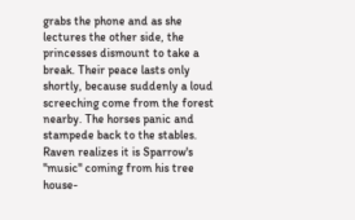grabs the phone and as she lectures the other side, the princesses dismount to take a break. Their peace lasts only shortly, because suddenly a loud screeching come from the forest nearby. The horses panic and stampede back to the stables. Raven realizes it is Sparrow's "music" coming from his tree house-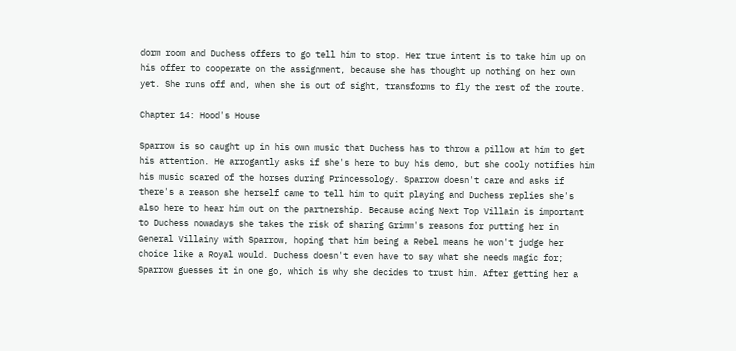dorm room and Duchess offers to go tell him to stop. Her true intent is to take him up on his offer to cooperate on the assignment, because she has thought up nothing on her own yet. She runs off and, when she is out of sight, transforms to fly the rest of the route.

Chapter 14: Hood's House

Sparrow is so caught up in his own music that Duchess has to throw a pillow at him to get his attention. He arrogantly asks if she's here to buy his demo, but she cooly notifies him his music scared of the horses during Princessology. Sparrow doesn't care and asks if there's a reason she herself came to tell him to quit playing and Duchess replies she's also here to hear him out on the partnership. Because acing Next Top Villain is important to Duchess nowadays she takes the risk of sharing Grimm's reasons for putting her in General Villainy with Sparrow, hoping that him being a Rebel means he won't judge her choice like a Royal would. Duchess doesn't even have to say what she needs magic for; Sparrow guesses it in one go, which is why she decides to trust him. After getting her a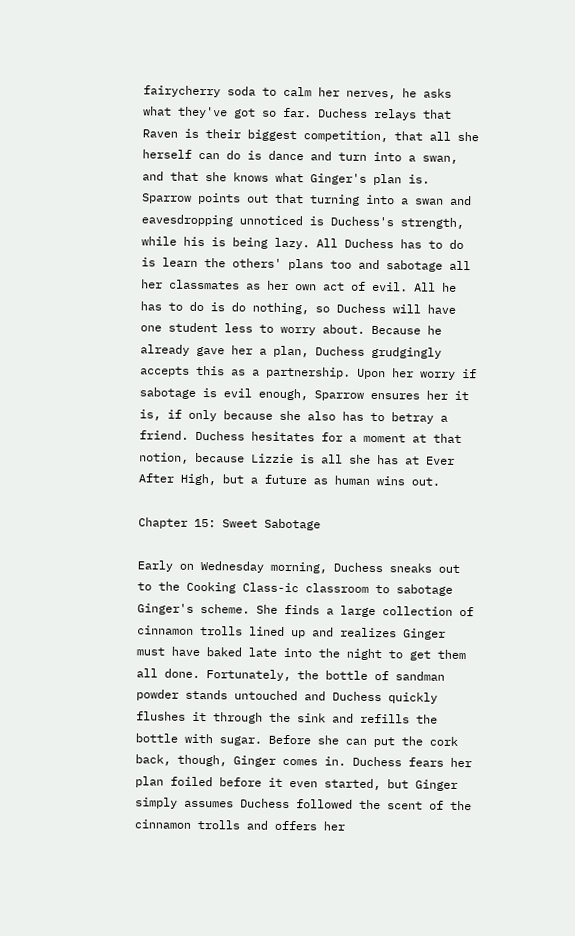fairycherry soda to calm her nerves, he asks what they've got so far. Duchess relays that Raven is their biggest competition, that all she herself can do is dance and turn into a swan, and that she knows what Ginger's plan is. Sparrow points out that turning into a swan and eavesdropping unnoticed is Duchess's strength, while his is being lazy. All Duchess has to do is learn the others' plans too and sabotage all her classmates as her own act of evil. All he has to do is do nothing, so Duchess will have one student less to worry about. Because he already gave her a plan, Duchess grudgingly accepts this as a partnership. Upon her worry if sabotage is evil enough, Sparrow ensures her it is, if only because she also has to betray a friend. Duchess hesitates for a moment at that notion, because Lizzie is all she has at Ever After High, but a future as human wins out.

Chapter 15: Sweet Sabotage

Early on Wednesday morning, Duchess sneaks out to the Cooking Class-ic classroom to sabotage Ginger's scheme. She finds a large collection of cinnamon trolls lined up and realizes Ginger must have baked late into the night to get them all done. Fortunately, the bottle of sandman powder stands untouched and Duchess quickly flushes it through the sink and refills the bottle with sugar. Before she can put the cork back, though, Ginger comes in. Duchess fears her plan foiled before it even started, but Ginger simply assumes Duchess followed the scent of the cinnamon trolls and offers her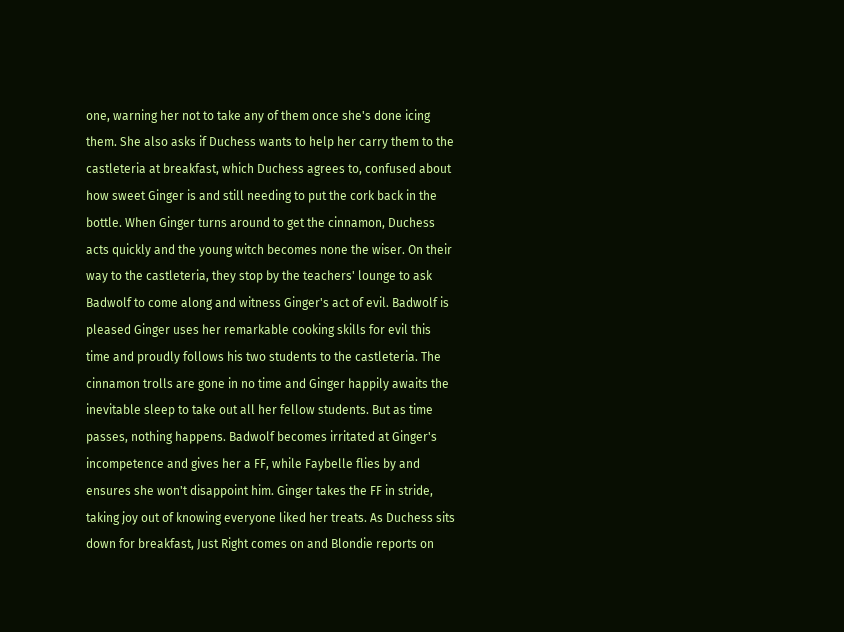one, warning her not to take any of them once she's done icing them. She also asks if Duchess wants to help her carry them to the castleteria at breakfast, which Duchess agrees to, confused about how sweet Ginger is and still needing to put the cork back in the bottle. When Ginger turns around to get the cinnamon, Duchess acts quickly and the young witch becomes none the wiser. On their way to the castleteria, they stop by the teachers' lounge to ask Badwolf to come along and witness Ginger's act of evil. Badwolf is pleased Ginger uses her remarkable cooking skills for evil this time and proudly follows his two students to the castleteria. The cinnamon trolls are gone in no time and Ginger happily awaits the inevitable sleep to take out all her fellow students. But as time passes, nothing happens. Badwolf becomes irritated at Ginger's incompetence and gives her a FF, while Faybelle flies by and ensures she won't disappoint him. Ginger takes the FF in stride, taking joy out of knowing everyone liked her treats. As Duchess sits down for breakfast, Just Right comes on and Blondie reports on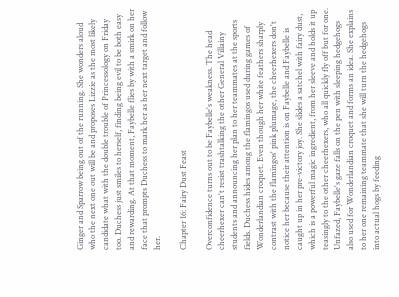Ginger and Sparrow being out of the running. She wonders aloud who the next one out will be and proposes Lizzie as the most likely candidate what with the double trouble of Princessology on Friday too. Duchess just smiles to herself, finding being evil to be both easy and rewarding. At that moment, Faybelle flies by with a smirk on her face that prompts Duchess to mark her as her next target and follow her.

Chapter 16: Fairy Dust Feast

Overconfidence turns out to be Faybelle's weakness. The head cheerhexer can't resist trashtalking the other General Villainy students and announcing her plan to her teammates at the sports fields. Duchess hides among the flamingos used during games of Wonderlandian croquet. Even though her white feathers sharply contrast with the flamingos' pink plumage, the cheerhexers don't notice her because their attention is on Faybelle and Faybelle is caught up in her pre-victory joy. She slides a satchel with fairy dust, which is a powerful magic ingredient, from her sleeve and holds it up teasingly to the other cheerhexers, who all quickly fly off but for one. Unfazed, Faybelle's gaze falls on the pen with sleeping hedgehogs also used for Wonderlandian croquet and forms an idea. She explains to her one remaining teammate that she will turn the hedgehogs into actual hogs by feeding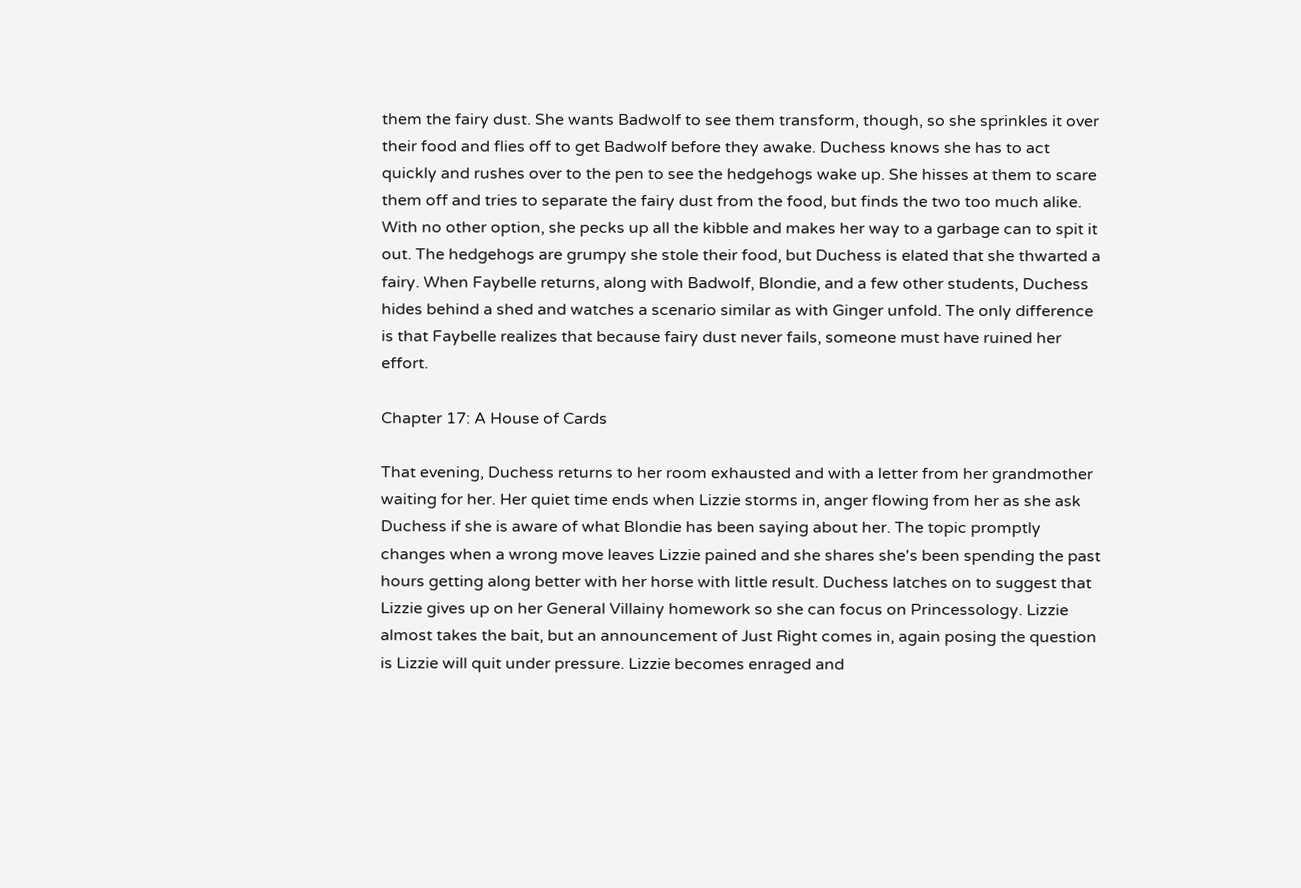them the fairy dust. She wants Badwolf to see them transform, though, so she sprinkles it over their food and flies off to get Badwolf before they awake. Duchess knows she has to act quickly and rushes over to the pen to see the hedgehogs wake up. She hisses at them to scare them off and tries to separate the fairy dust from the food, but finds the two too much alike. With no other option, she pecks up all the kibble and makes her way to a garbage can to spit it out. The hedgehogs are grumpy she stole their food, but Duchess is elated that she thwarted a fairy. When Faybelle returns, along with Badwolf, Blondie, and a few other students, Duchess hides behind a shed and watches a scenario similar as with Ginger unfold. The only difference is that Faybelle realizes that because fairy dust never fails, someone must have ruined her effort.

Chapter 17: A House of Cards

That evening, Duchess returns to her room exhausted and with a letter from her grandmother waiting for her. Her quiet time ends when Lizzie storms in, anger flowing from her as she ask Duchess if she is aware of what Blondie has been saying about her. The topic promptly changes when a wrong move leaves Lizzie pained and she shares she's been spending the past hours getting along better with her horse with little result. Duchess latches on to suggest that Lizzie gives up on her General Villainy homework so she can focus on Princessology. Lizzie almost takes the bait, but an announcement of Just Right comes in, again posing the question is Lizzie will quit under pressure. Lizzie becomes enraged and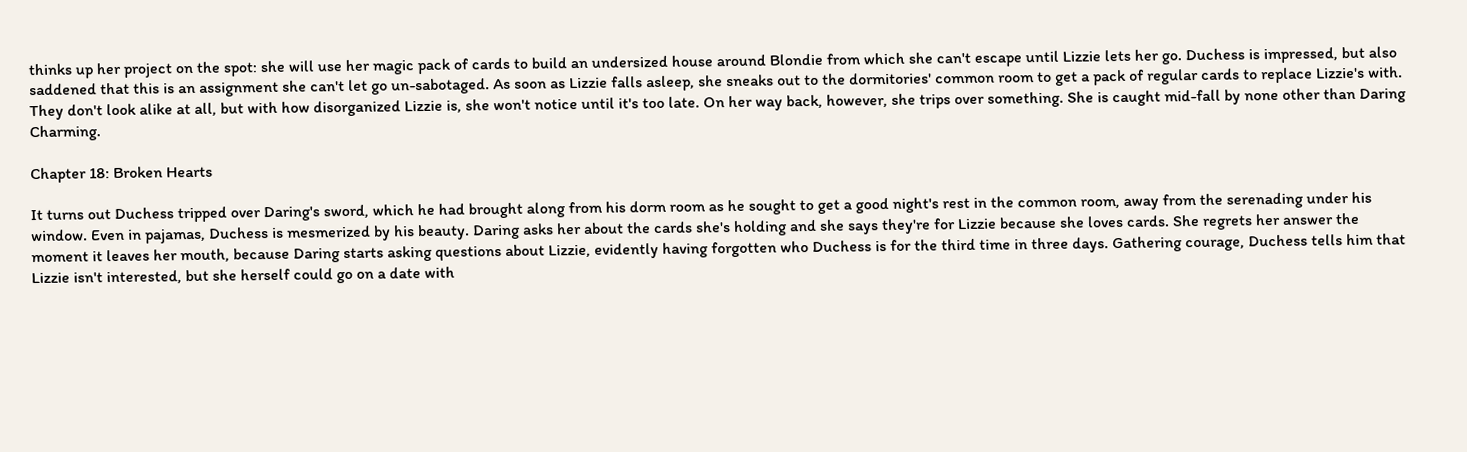thinks up her project on the spot: she will use her magic pack of cards to build an undersized house around Blondie from which she can't escape until Lizzie lets her go. Duchess is impressed, but also saddened that this is an assignment she can't let go un-sabotaged. As soon as Lizzie falls asleep, she sneaks out to the dormitories' common room to get a pack of regular cards to replace Lizzie's with. They don't look alike at all, but with how disorganized Lizzie is, she won't notice until it's too late. On her way back, however, she trips over something. She is caught mid-fall by none other than Daring Charming.

Chapter 18: Broken Hearts

It turns out Duchess tripped over Daring's sword, which he had brought along from his dorm room as he sought to get a good night's rest in the common room, away from the serenading under his window. Even in pajamas, Duchess is mesmerized by his beauty. Daring asks her about the cards she's holding and she says they're for Lizzie because she loves cards. She regrets her answer the moment it leaves her mouth, because Daring starts asking questions about Lizzie, evidently having forgotten who Duchess is for the third time in three days. Gathering courage, Duchess tells him that Lizzie isn't interested, but she herself could go on a date with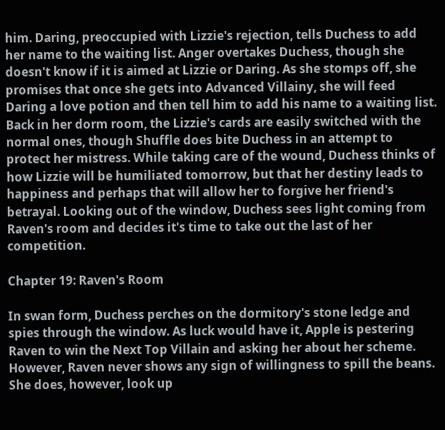him. Daring, preoccupied with Lizzie's rejection, tells Duchess to add her name to the waiting list. Anger overtakes Duchess, though she doesn't know if it is aimed at Lizzie or Daring. As she stomps off, she promises that once she gets into Advanced Villainy, she will feed Daring a love potion and then tell him to add his name to a waiting list. Back in her dorm room, the Lizzie's cards are easily switched with the normal ones, though Shuffle does bite Duchess in an attempt to protect her mistress. While taking care of the wound, Duchess thinks of how Lizzie will be humiliated tomorrow, but that her destiny leads to happiness and perhaps that will allow her to forgive her friend's betrayal. Looking out of the window, Duchess sees light coming from Raven's room and decides it's time to take out the last of her competition.

Chapter 19: Raven's Room

In swan form, Duchess perches on the dormitory's stone ledge and spies through the window. As luck would have it, Apple is pestering Raven to win the Next Top Villain and asking her about her scheme. However, Raven never shows any sign of willingness to spill the beans. She does, however, look up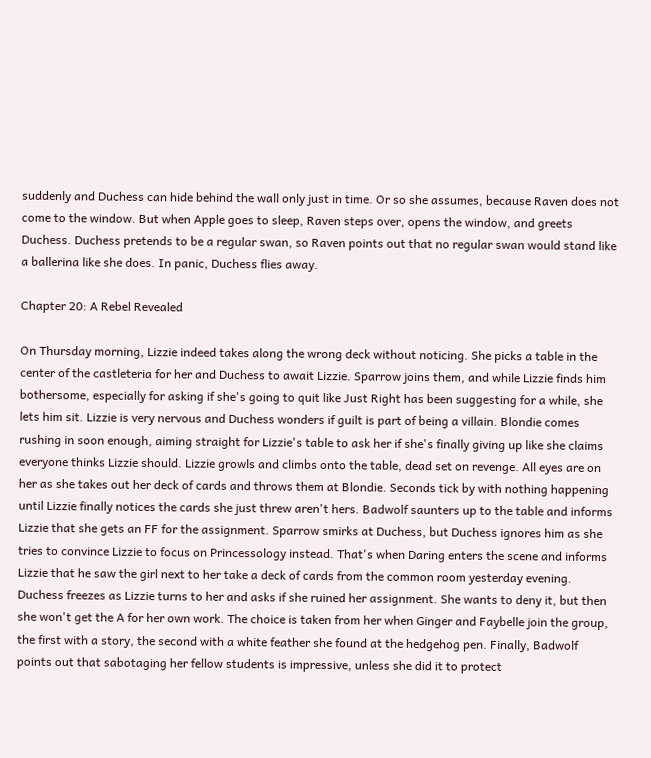suddenly and Duchess can hide behind the wall only just in time. Or so she assumes, because Raven does not come to the window. But when Apple goes to sleep, Raven steps over, opens the window, and greets Duchess. Duchess pretends to be a regular swan, so Raven points out that no regular swan would stand like a ballerina like she does. In panic, Duchess flies away.

Chapter 20: A Rebel Revealed

On Thursday morning, Lizzie indeed takes along the wrong deck without noticing. She picks a table in the center of the castleteria for her and Duchess to await Lizzie. Sparrow joins them, and while Lizzie finds him bothersome, especially for asking if she's going to quit like Just Right has been suggesting for a while, she lets him sit. Lizzie is very nervous and Duchess wonders if guilt is part of being a villain. Blondie comes rushing in soon enough, aiming straight for Lizzie's table to ask her if she's finally giving up like she claims everyone thinks Lizzie should. Lizzie growls and climbs onto the table, dead set on revenge. All eyes are on her as she takes out her deck of cards and throws them at Blondie. Seconds tick by with nothing happening until Lizzie finally notices the cards she just threw aren't hers. Badwolf saunters up to the table and informs Lizzie that she gets an FF for the assignment. Sparrow smirks at Duchess, but Duchess ignores him as she tries to convince Lizzie to focus on Princessology instead. That's when Daring enters the scene and informs Lizzie that he saw the girl next to her take a deck of cards from the common room yesterday evening. Duchess freezes as Lizzie turns to her and asks if she ruined her assignment. She wants to deny it, but then she won't get the A for her own work. The choice is taken from her when Ginger and Faybelle join the group, the first with a story, the second with a white feather she found at the hedgehog pen. Finally, Badwolf points out that sabotaging her fellow students is impressive, unless she did it to protect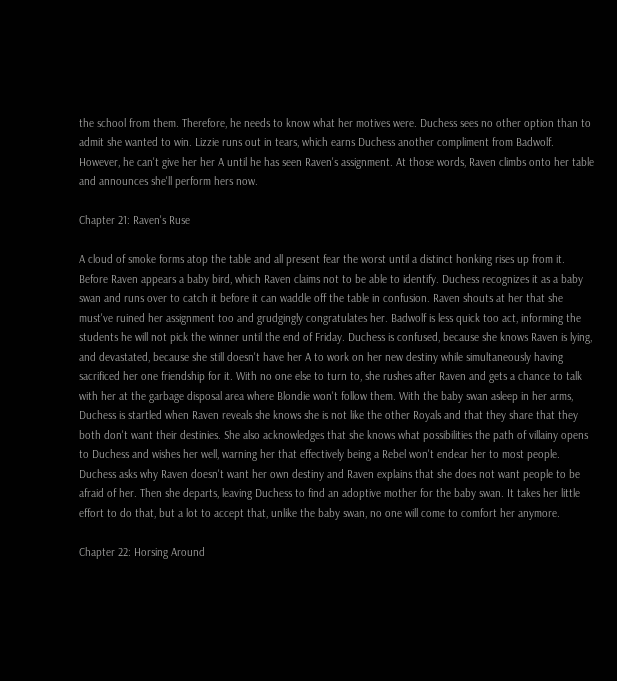the school from them. Therefore, he needs to know what her motives were. Duchess sees no other option than to admit she wanted to win. Lizzie runs out in tears, which earns Duchess another compliment from Badwolf. However, he can't give her her A until he has seen Raven's assignment. At those words, Raven climbs onto her table and announces she'll perform hers now.

Chapter 21: Raven's Ruse

A cloud of smoke forms atop the table and all present fear the worst until a distinct honking rises up from it. Before Raven appears a baby bird, which Raven claims not to be able to identify. Duchess recognizes it as a baby swan and runs over to catch it before it can waddle off the table in confusion. Raven shouts at her that she must've ruined her assignment too and grudgingly congratulates her. Badwolf is less quick too act, informing the students he will not pick the winner until the end of Friday. Duchess is confused, because she knows Raven is lying, and devastated, because she still doesn't have her A to work on her new destiny while simultaneously having sacrificed her one friendship for it. With no one else to turn to, she rushes after Raven and gets a chance to talk with her at the garbage disposal area where Blondie won't follow them. With the baby swan asleep in her arms, Duchess is startled when Raven reveals she knows she is not like the other Royals and that they share that they both don't want their destinies. She also acknowledges that she knows what possibilities the path of villainy opens to Duchess and wishes her well, warning her that effectively being a Rebel won't endear her to most people. Duchess asks why Raven doesn't want her own destiny and Raven explains that she does not want people to be afraid of her. Then she departs, leaving Duchess to find an adoptive mother for the baby swan. It takes her little effort to do that, but a lot to accept that, unlike the baby swan, no one will come to comfort her anymore.

Chapter 22: Horsing Around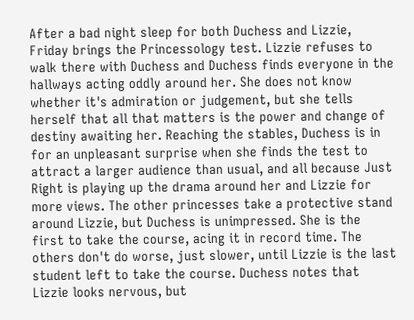After a bad night sleep for both Duchess and Lizzie, Friday brings the Princessology test. Lizzie refuses to walk there with Duchess and Duchess finds everyone in the hallways acting oddly around her. She does not know whether it's admiration or judgement, but she tells herself that all that matters is the power and change of destiny awaiting her. Reaching the stables, Duchess is in for an unpleasant surprise when she finds the test to attract a larger audience than usual, and all because Just Right is playing up the drama around her and Lizzie for more views. The other princesses take a protective stand around Lizzie, but Duchess is unimpressed. She is the first to take the course, acing it in record time. The others don't do worse, just slower, until Lizzie is the last student left to take the course. Duchess notes that Lizzie looks nervous, but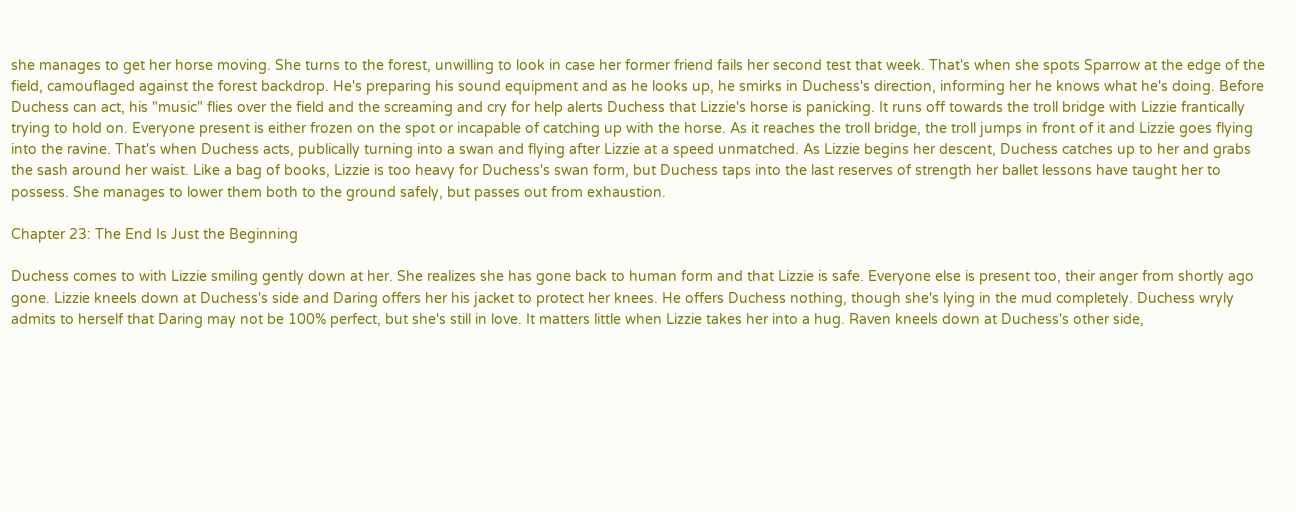she manages to get her horse moving. She turns to the forest, unwilling to look in case her former friend fails her second test that week. That's when she spots Sparrow at the edge of the field, camouflaged against the forest backdrop. He's preparing his sound equipment and as he looks up, he smirks in Duchess's direction, informing her he knows what he's doing. Before Duchess can act, his "music" flies over the field and the screaming and cry for help alerts Duchess that Lizzie's horse is panicking. It runs off towards the troll bridge with Lizzie frantically trying to hold on. Everyone present is either frozen on the spot or incapable of catching up with the horse. As it reaches the troll bridge, the troll jumps in front of it and Lizzie goes flying into the ravine. That's when Duchess acts, publically turning into a swan and flying after Lizzie at a speed unmatched. As Lizzie begins her descent, Duchess catches up to her and grabs the sash around her waist. Like a bag of books, Lizzie is too heavy for Duchess's swan form, but Duchess taps into the last reserves of strength her ballet lessons have taught her to possess. She manages to lower them both to the ground safely, but passes out from exhaustion.

Chapter 23: The End Is Just the Beginning

Duchess comes to with Lizzie smiling gently down at her. She realizes she has gone back to human form and that Lizzie is safe. Everyone else is present too, their anger from shortly ago gone. Lizzie kneels down at Duchess's side and Daring offers her his jacket to protect her knees. He offers Duchess nothing, though she's lying in the mud completely. Duchess wryly admits to herself that Daring may not be 100% perfect, but she's still in love. It matters little when Lizzie takes her into a hug. Raven kneels down at Duchess's other side,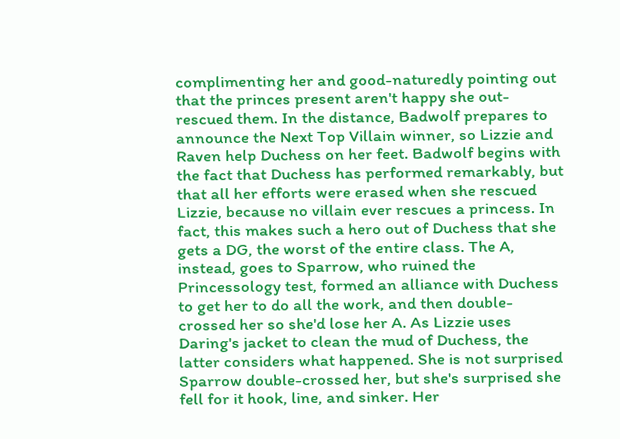complimenting her and good-naturedly pointing out that the princes present aren't happy she out-rescued them. In the distance, Badwolf prepares to announce the Next Top Villain winner, so Lizzie and Raven help Duchess on her feet. Badwolf begins with the fact that Duchess has performed remarkably, but that all her efforts were erased when she rescued Lizzie, because no villain ever rescues a princess. In fact, this makes such a hero out of Duchess that she gets a DG, the worst of the entire class. The A, instead, goes to Sparrow, who ruined the Princessology test, formed an alliance with Duchess to get her to do all the work, and then double-crossed her so she'd lose her A. As Lizzie uses Daring's jacket to clean the mud of Duchess, the latter considers what happened. She is not surprised Sparrow double-crossed her, but she's surprised she fell for it hook, line, and sinker. Her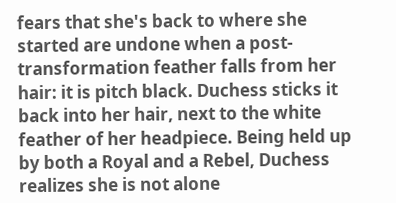fears that she's back to where she started are undone when a post-transformation feather falls from her hair: it is pitch black. Duchess sticks it back into her hair, next to the white feather of her headpiece. Being held up by both a Royal and a Rebel, Duchess realizes she is not alone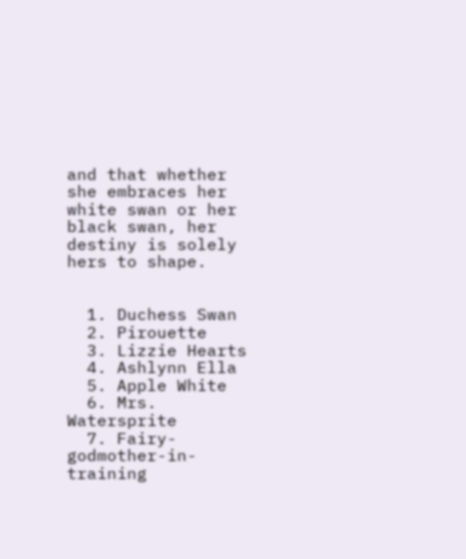and that whether she embraces her white swan or her black swan, her destiny is solely hers to shape.


  1. Duchess Swan
  2. Pirouette
  3. Lizzie Hearts
  4. Ashlynn Ella
  5. Apple White
  6. Mrs. Watersprite
  7. Fairy-godmother-in-training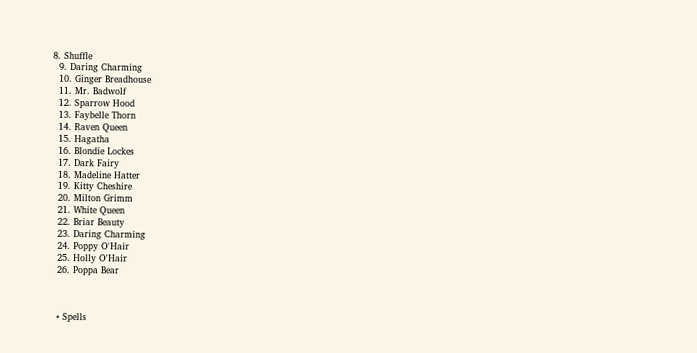8. Shuffle
  9. Daring Charming
  10. Ginger Breadhouse
  11. Mr. Badwolf
  12. Sparrow Hood
  13. Faybelle Thorn
  14. Raven Queen
  15. Hagatha
  16. Blondie Lockes
  17. Dark Fairy
  18. Madeline Hatter
  19. Kitty Cheshire
  20. Milton Grimm
  21. White Queen
  22. Briar Beauty
  23. Daring Charming
  24. Poppy O'Hair
  25. Holly O'Hair
  26. Poppa Bear



  • Spells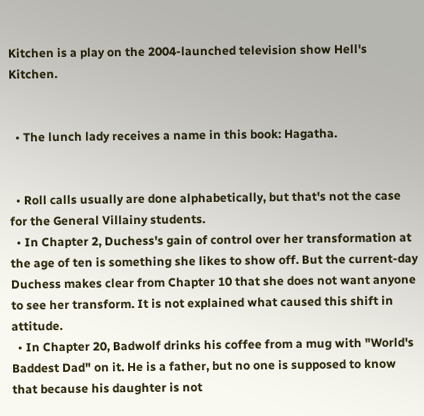Kitchen is a play on the 2004-launched television show Hell's Kitchen.


  • The lunch lady receives a name in this book: Hagatha.


  • Roll calls usually are done alphabetically, but that's not the case for the General Villainy students.
  • In Chapter 2, Duchess's gain of control over her transformation at the age of ten is something she likes to show off. But the current-day Duchess makes clear from Chapter 10 that she does not want anyone to see her transform. It is not explained what caused this shift in attitude.
  • In Chapter 20, Badwolf drinks his coffee from a mug with "World's Baddest Dad" on it. He is a father, but no one is supposed to know that because his daughter is not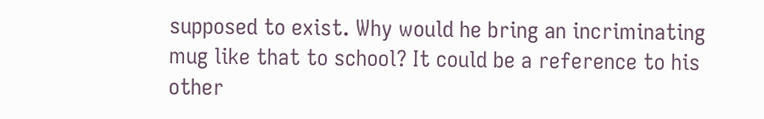supposed to exist. Why would he bring an incriminating mug like that to school? It could be a reference to his other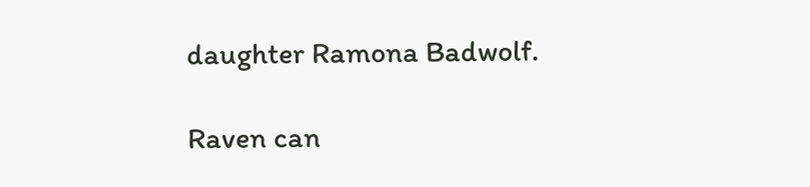daughter Ramona Badwolf.

Raven can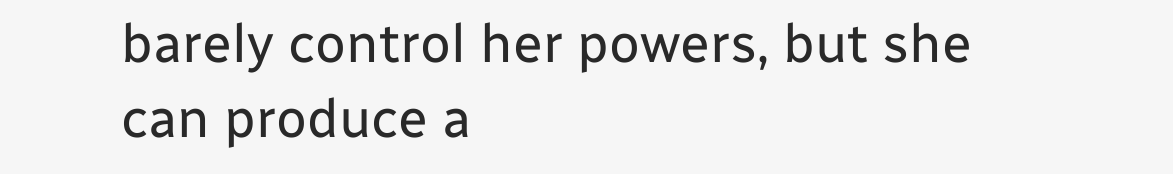barely control her powers, but she can produce a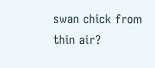swan chick from thin air?